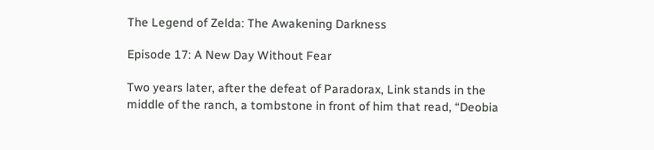The Legend of Zelda: The Awakening Darkness

Episode 17: A New Day Without Fear

Two years later, after the defeat of Paradorax, Link stands in the middle of the ranch, a tombstone in front of him that read, “Deobia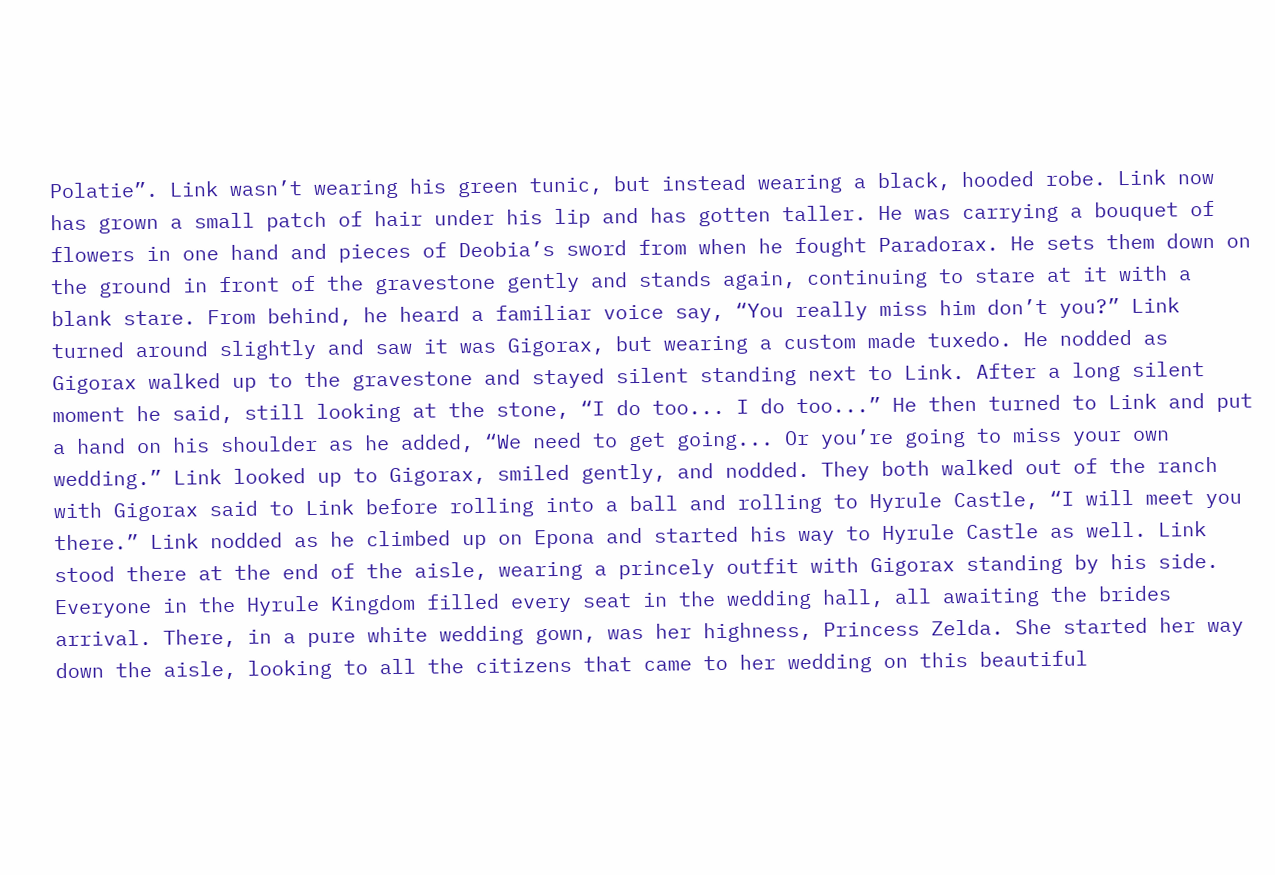Polatie”. Link wasn’t wearing his green tunic, but instead wearing a black, hooded robe. Link now has grown a small patch of hair under his lip and has gotten taller. He was carrying a bouquet of flowers in one hand and pieces of Deobia’s sword from when he fought Paradorax. He sets them down on the ground in front of the gravestone gently and stands again, continuing to stare at it with a blank stare. From behind, he heard a familiar voice say, “You really miss him don’t you?” Link turned around slightly and saw it was Gigorax, but wearing a custom made tuxedo. He nodded as Gigorax walked up to the gravestone and stayed silent standing next to Link. After a long silent moment he said, still looking at the stone, “I do too... I do too...” He then turned to Link and put a hand on his shoulder as he added, “We need to get going... Or you’re going to miss your own wedding.” Link looked up to Gigorax, smiled gently, and nodded. They both walked out of the ranch with Gigorax said to Link before rolling into a ball and rolling to Hyrule Castle, “I will meet you there.” Link nodded as he climbed up on Epona and started his way to Hyrule Castle as well. Link stood there at the end of the aisle, wearing a princely outfit with Gigorax standing by his side. Everyone in the Hyrule Kingdom filled every seat in the wedding hall, all awaiting the brides arrival. There, in a pure white wedding gown, was her highness, Princess Zelda. She started her way down the aisle, looking to all the citizens that came to her wedding on this beautiful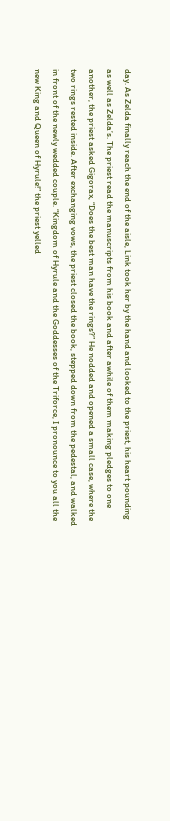day. As Zelda finally reach the end of the aisle, Link took her by the hand and looked to the priest, his heart pounding as well as Zelda’s. The priest read the manuscripts from his book and after awhile of them making pledges to one another, the priest asked Gigorax, “Does the best man have the rings?” He nodded and opened a small case, where the two rings rested inside. After exchanging vows, the priest closed the book, stepped down from the pedestal, and walked in front of the newly wedded couple. “Kingdom of Hyrule and the Goddesses of the Triforce, I pronounce to you all the new King and Queen of Hyrule!” the priest yelled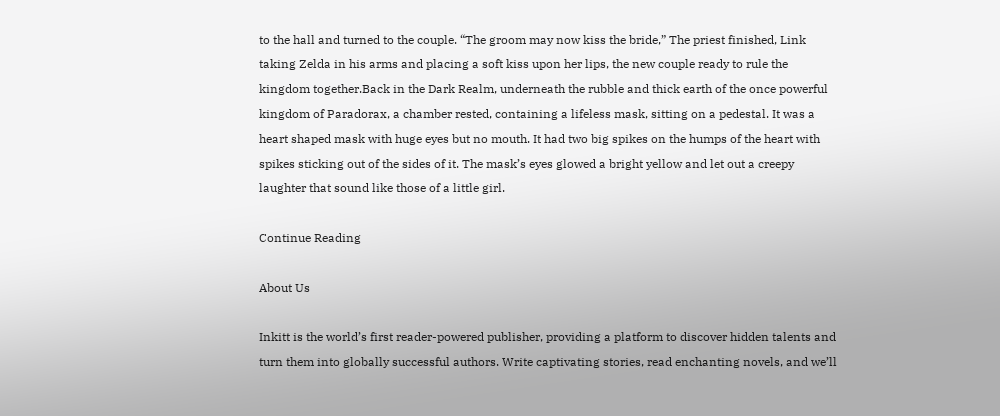to the hall and turned to the couple. “The groom may now kiss the bride,” The priest finished, Link taking Zelda in his arms and placing a soft kiss upon her lips, the new couple ready to rule the kingdom together.Back in the Dark Realm, underneath the rubble and thick earth of the once powerful kingdom of Paradorax, a chamber rested, containing a lifeless mask, sitting on a pedestal. It was a heart shaped mask with huge eyes but no mouth. It had two big spikes on the humps of the heart with spikes sticking out of the sides of it. The mask’s eyes glowed a bright yellow and let out a creepy laughter that sound like those of a little girl.

Continue Reading

About Us

Inkitt is the world’s first reader-powered publisher, providing a platform to discover hidden talents and turn them into globally successful authors. Write captivating stories, read enchanting novels, and we’ll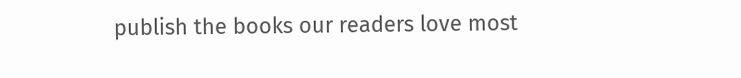publish the books our readers love most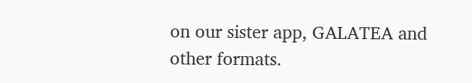on our sister app, GALATEA and other formats.